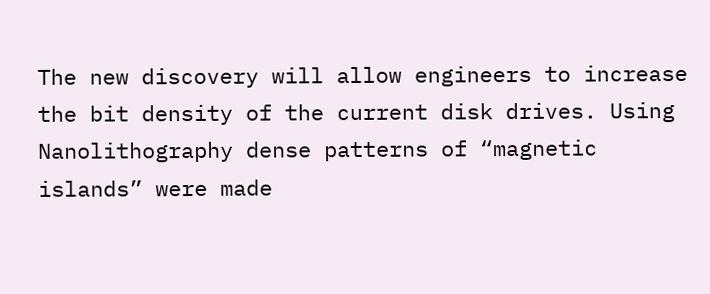The new discovery will allow engineers to increase the bit density of the current disk drives. Using Nanolithography dense patterns of “magnetic islands” were made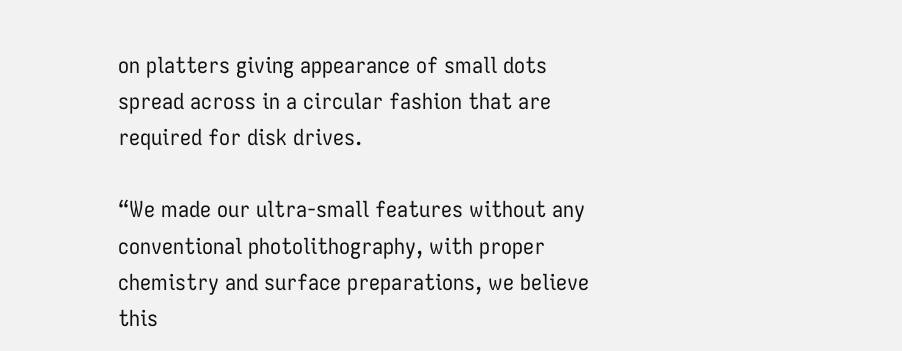on platters giving appearance of small dots spread across in a circular fashion that are required for disk drives.

“We made our ultra-small features without any conventional photolithography, with proper chemistry and surface preparations, we believe this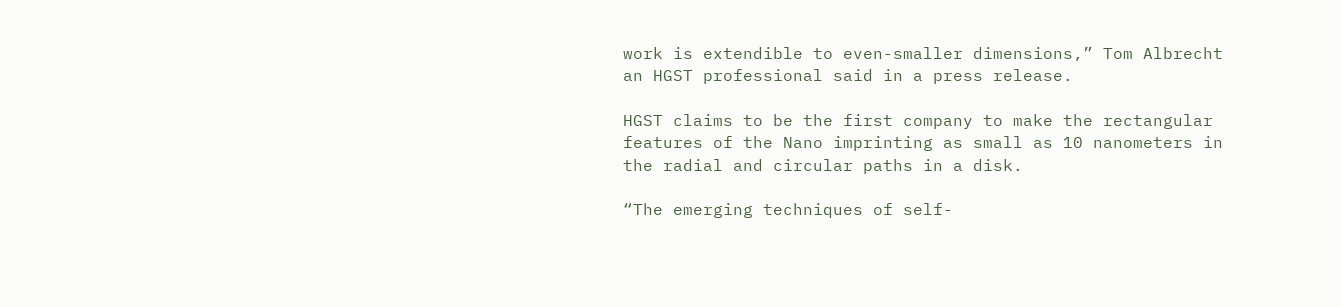work is extendible to even-smaller dimensions,” Tom Albrecht an HGST professional said in a press release.

HGST claims to be the first company to make the rectangular features of the Nano imprinting as small as 10 nanometers in the radial and circular paths in a disk.

“The emerging techniques of self-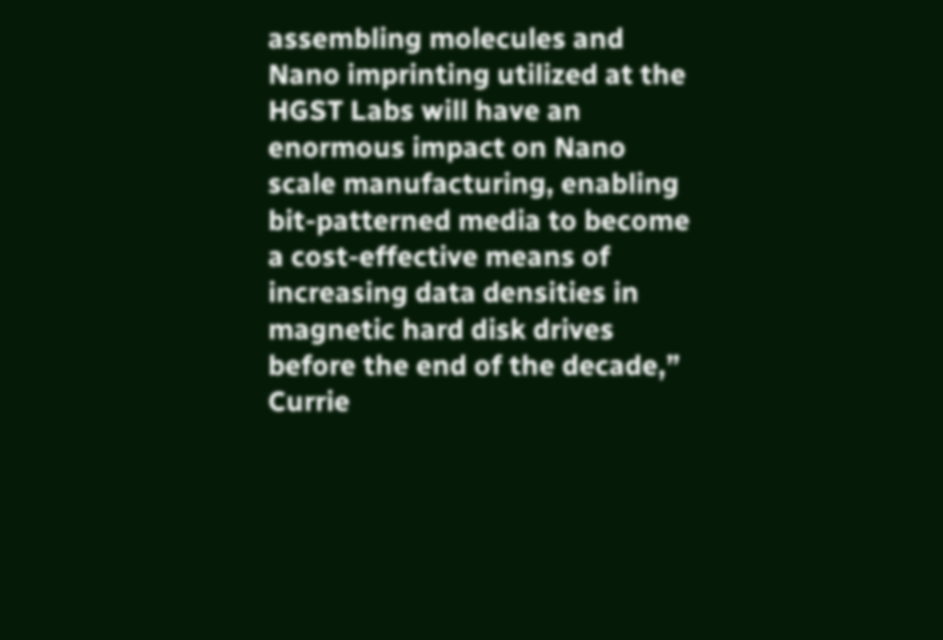assembling molecules and Nano imprinting utilized at the HGST Labs will have an enormous impact on Nano scale manufacturing, enabling bit-patterned media to become a cost-effective means of increasing data densities in magnetic hard disk drives before the end of the decade,” Currie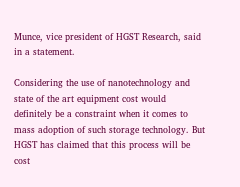Munce, vice president of HGST Research, said in a statement.

Considering the use of nanotechnology and state of the art equipment cost would definitely be a constraint when it comes to mass adoption of such storage technology. But HGST has claimed that this process will be cost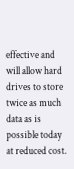effective and will allow hard drives to store twice as much data as is possible today at reduced cost.